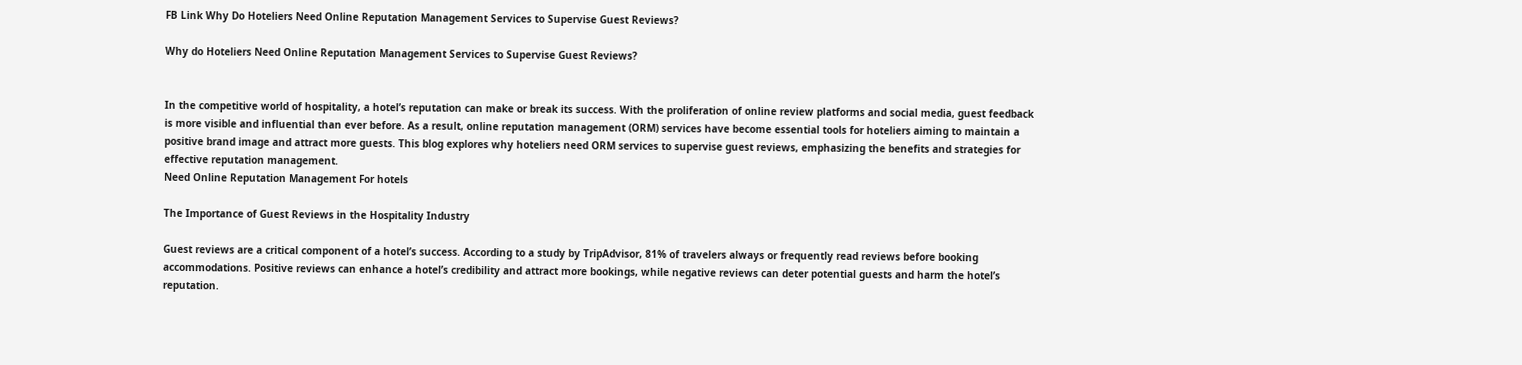FB Link Why Do Hoteliers Need Online Reputation Management Services to Supervise Guest Reviews?

Why do Hoteliers Need Online Reputation Management Services to Supervise Guest Reviews?


In the competitive world of hospitality, a hotel’s reputation can make or break its success. With the proliferation of online review platforms and social media, guest feedback is more visible and influential than ever before. As a result, online reputation management (ORM) services have become essential tools for hoteliers aiming to maintain a positive brand image and attract more guests. This blog explores why hoteliers need ORM services to supervise guest reviews, emphasizing the benefits and strategies for effective reputation management.
Need Online Reputation Management For hotels

The Importance of Guest Reviews in the Hospitality Industry

Guest reviews are a critical component of a hotel’s success. According to a study by TripAdvisor, 81% of travelers always or frequently read reviews before booking accommodations. Positive reviews can enhance a hotel’s credibility and attract more bookings, while negative reviews can deter potential guests and harm the hotel’s reputation.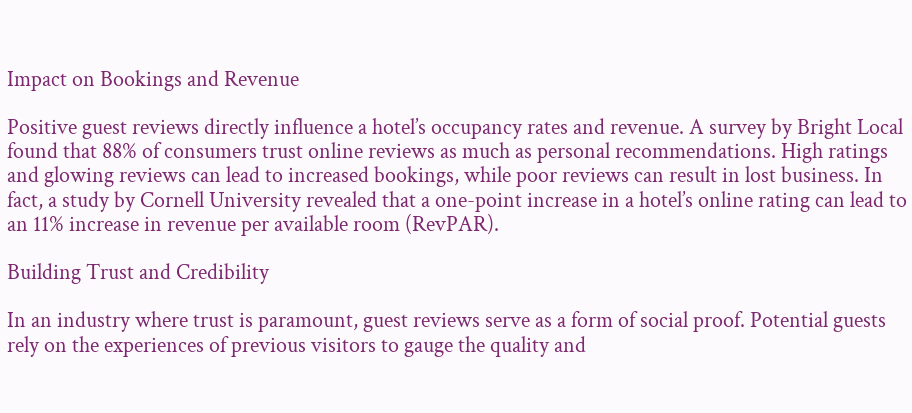Impact on Bookings and Revenue

Positive guest reviews directly influence a hotel’s occupancy rates and revenue. A survey by Bright Local found that 88% of consumers trust online reviews as much as personal recommendations. High ratings and glowing reviews can lead to increased bookings, while poor reviews can result in lost business. In fact, a study by Cornell University revealed that a one-point increase in a hotel’s online rating can lead to an 11% increase in revenue per available room (RevPAR).

Building Trust and Credibility

In an industry where trust is paramount, guest reviews serve as a form of social proof. Potential guests rely on the experiences of previous visitors to gauge the quality and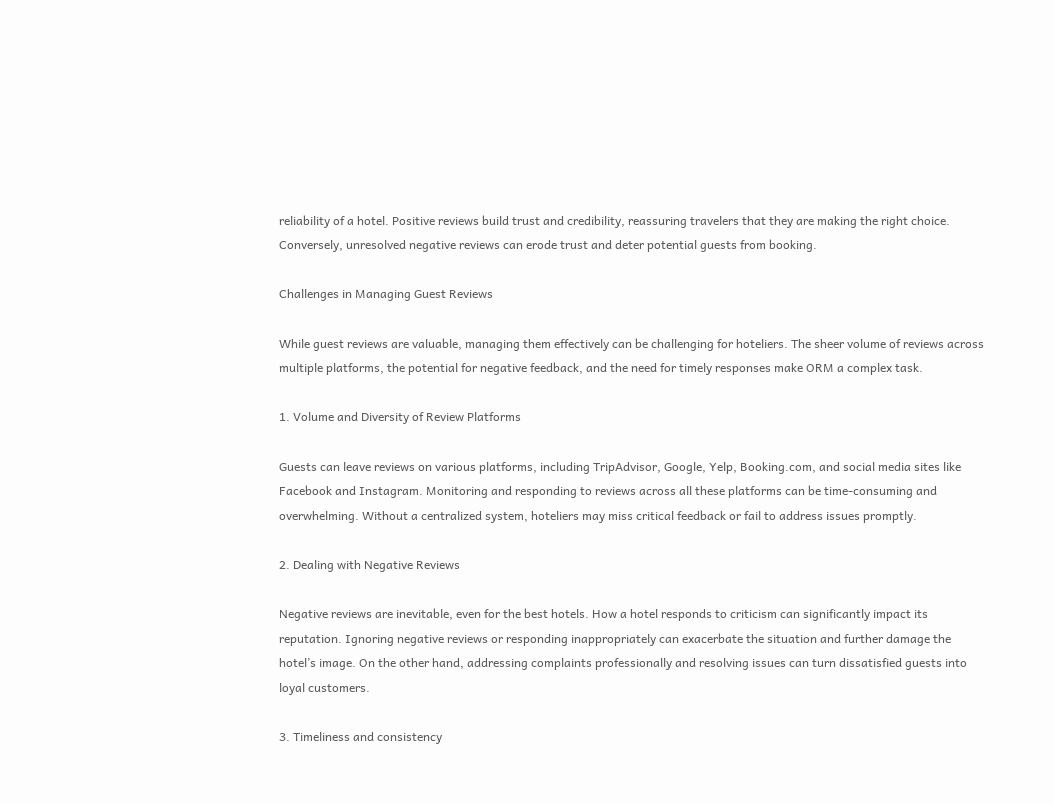reliability of a hotel. Positive reviews build trust and credibility, reassuring travelers that they are making the right choice. Conversely, unresolved negative reviews can erode trust and deter potential guests from booking.

Challenges in Managing Guest Reviews

While guest reviews are valuable, managing them effectively can be challenging for hoteliers. The sheer volume of reviews across multiple platforms, the potential for negative feedback, and the need for timely responses make ORM a complex task.

1. Volume and Diversity of Review Platforms

Guests can leave reviews on various platforms, including TripAdvisor, Google, Yelp, Booking.com, and social media sites like Facebook and Instagram. Monitoring and responding to reviews across all these platforms can be time-consuming and overwhelming. Without a centralized system, hoteliers may miss critical feedback or fail to address issues promptly.

2. Dealing with Negative Reviews

Negative reviews are inevitable, even for the best hotels. How a hotel responds to criticism can significantly impact its reputation. Ignoring negative reviews or responding inappropriately can exacerbate the situation and further damage the hotel’s image. On the other hand, addressing complaints professionally and resolving issues can turn dissatisfied guests into loyal customers.

3. Timeliness and consistency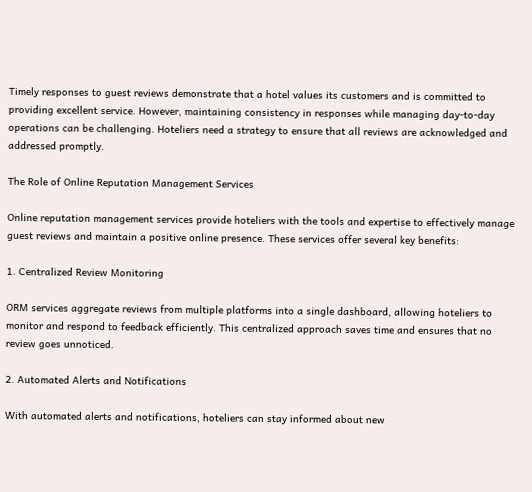Timely responses to guest reviews demonstrate that a hotel values its customers and is committed to providing excellent service. However, maintaining consistency in responses while managing day-to-day operations can be challenging. Hoteliers need a strategy to ensure that all reviews are acknowledged and addressed promptly.

The Role of Online Reputation Management Services

Online reputation management services provide hoteliers with the tools and expertise to effectively manage guest reviews and maintain a positive online presence. These services offer several key benefits:

1. Centralized Review Monitoring

ORM services aggregate reviews from multiple platforms into a single dashboard, allowing hoteliers to monitor and respond to feedback efficiently. This centralized approach saves time and ensures that no review goes unnoticed.

2. Automated Alerts and Notifications

With automated alerts and notifications, hoteliers can stay informed about new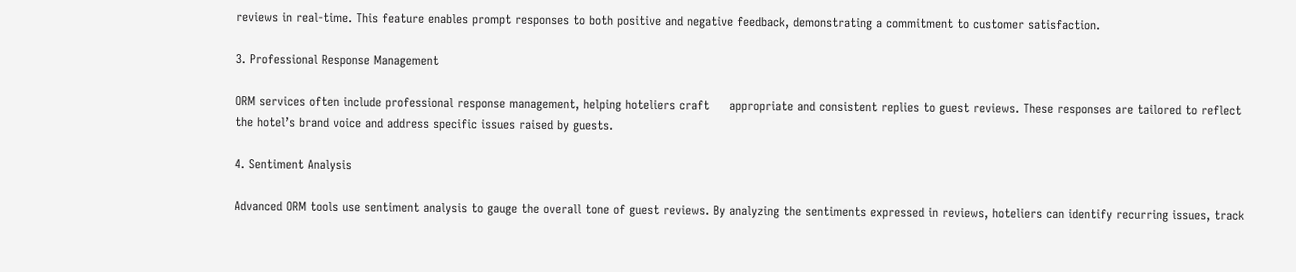reviews in real-time. This feature enables prompt responses to both positive and negative feedback, demonstrating a commitment to customer satisfaction.

3. Professional Response Management

ORM services often include professional response management, helping hoteliers craft     appropriate and consistent replies to guest reviews. These responses are tailored to reflect the hotel’s brand voice and address specific issues raised by guests.

4. Sentiment Analysis

Advanced ORM tools use sentiment analysis to gauge the overall tone of guest reviews. By analyzing the sentiments expressed in reviews, hoteliers can identify recurring issues, track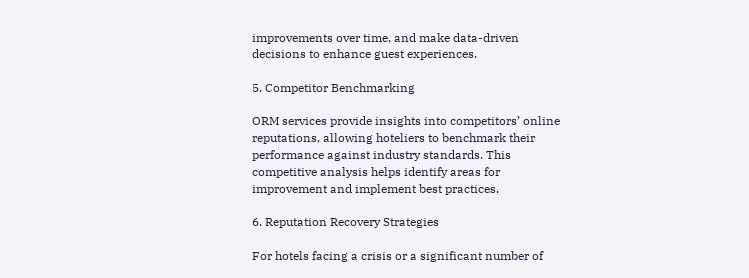improvements over time, and make data-driven decisions to enhance guest experiences.

5. Competitor Benchmarking

ORM services provide insights into competitors’ online reputations, allowing hoteliers to benchmark their performance against industry standards. This competitive analysis helps identify areas for improvement and implement best practices.

6. Reputation Recovery Strategies

For hotels facing a crisis or a significant number of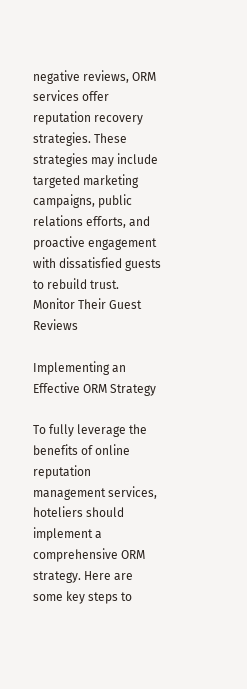negative reviews, ORM services offer reputation recovery strategies. These strategies may include targeted marketing campaigns, public relations efforts, and proactive engagement with dissatisfied guests to rebuild trust.
Monitor Their Guest Reviews

Implementing an Effective ORM Strategy

To fully leverage the benefits of online reputation management services, hoteliers should implement a comprehensive ORM strategy. Here are some key steps to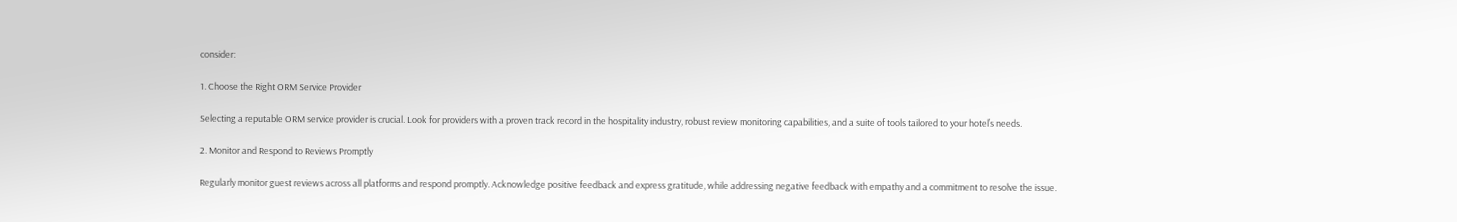consider:

1. Choose the Right ORM Service Provider

Selecting a reputable ORM service provider is crucial. Look for providers with a proven track record in the hospitality industry, robust review monitoring capabilities, and a suite of tools tailored to your hotel’s needs.

2. Monitor and Respond to Reviews Promptly

Regularly monitor guest reviews across all platforms and respond promptly. Acknowledge positive feedback and express gratitude, while addressing negative feedback with empathy and a commitment to resolve the issue.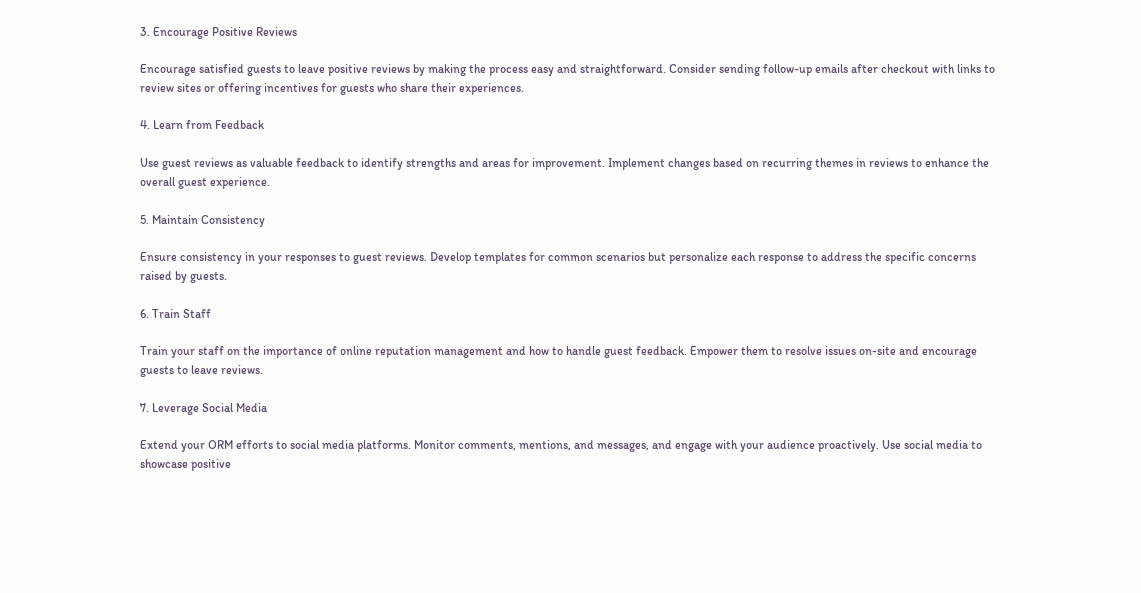3. Encourage Positive Reviews

Encourage satisfied guests to leave positive reviews by making the process easy and straightforward. Consider sending follow-up emails after checkout with links to review sites or offering incentives for guests who share their experiences.

4. Learn from Feedback

Use guest reviews as valuable feedback to identify strengths and areas for improvement. Implement changes based on recurring themes in reviews to enhance the overall guest experience.

5. Maintain Consistency

Ensure consistency in your responses to guest reviews. Develop templates for common scenarios but personalize each response to address the specific concerns raised by guests.

6. Train Staff

Train your staff on the importance of online reputation management and how to handle guest feedback. Empower them to resolve issues on-site and encourage guests to leave reviews.

7. Leverage Social Media

Extend your ORM efforts to social media platforms. Monitor comments, mentions, and messages, and engage with your audience proactively. Use social media to showcase positive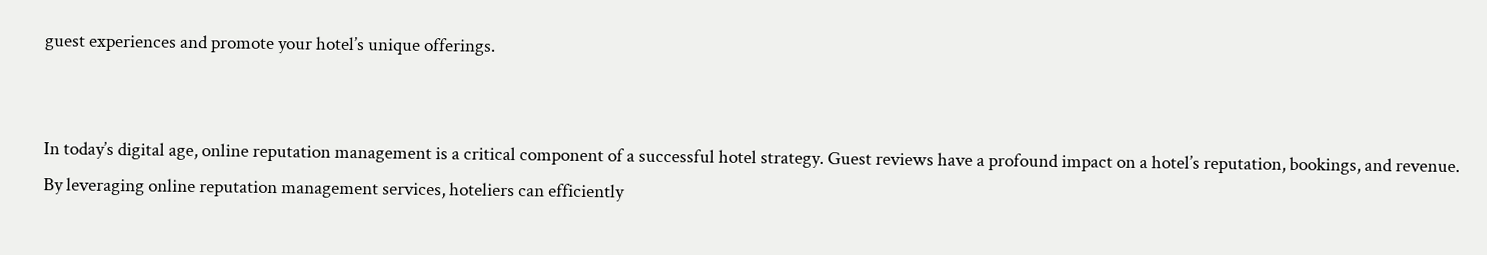guest experiences and promote your hotel’s unique offerings.


In today’s digital age, online reputation management is a critical component of a successful hotel strategy. Guest reviews have a profound impact on a hotel’s reputation, bookings, and revenue. By leveraging online reputation management services, hoteliers can efficiently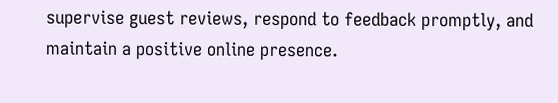supervise guest reviews, respond to feedback promptly, and maintain a positive online presence.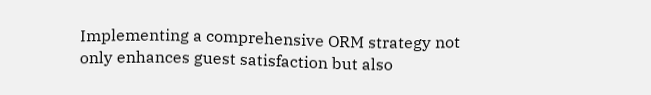Implementing a comprehensive ORM strategy not only enhances guest satisfaction but also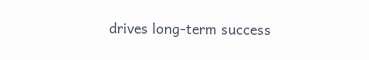drives long-term success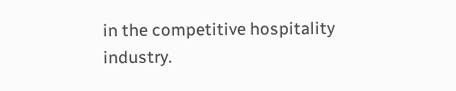in the competitive hospitality industry.